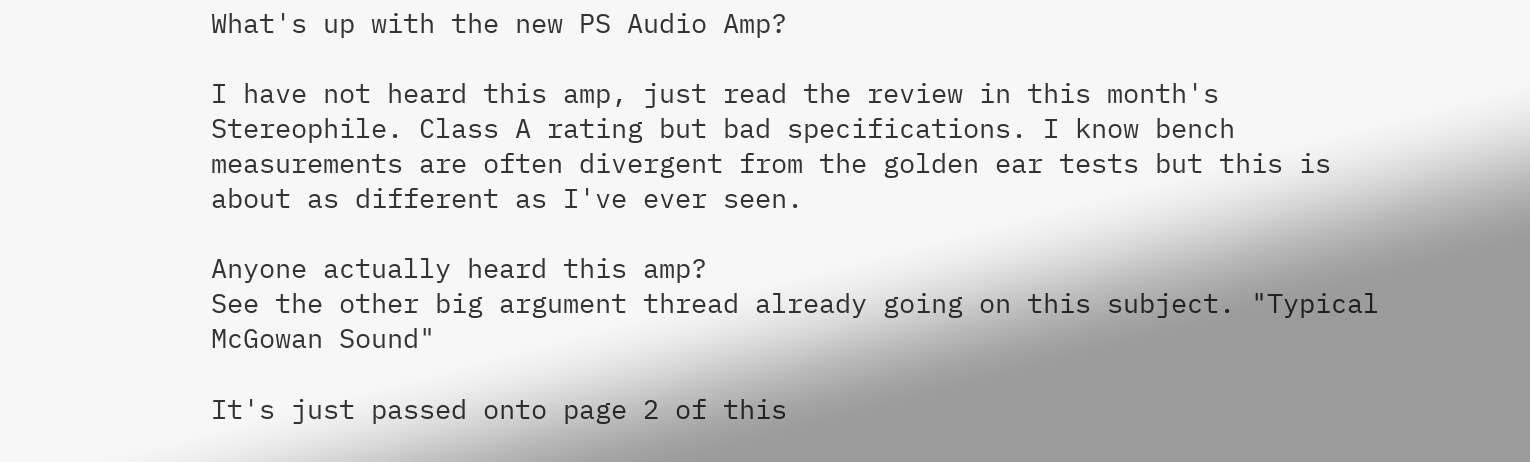What's up with the new PS Audio Amp?

I have not heard this amp, just read the review in this month's Stereophile. Class A rating but bad specifications. I know bench measurements are often divergent from the golden ear tests but this is about as different as I've ever seen.

Anyone actually heard this amp?
See the other big argument thread already going on this subject. "Typical McGowan Sound"

It's just passed onto page 2 of this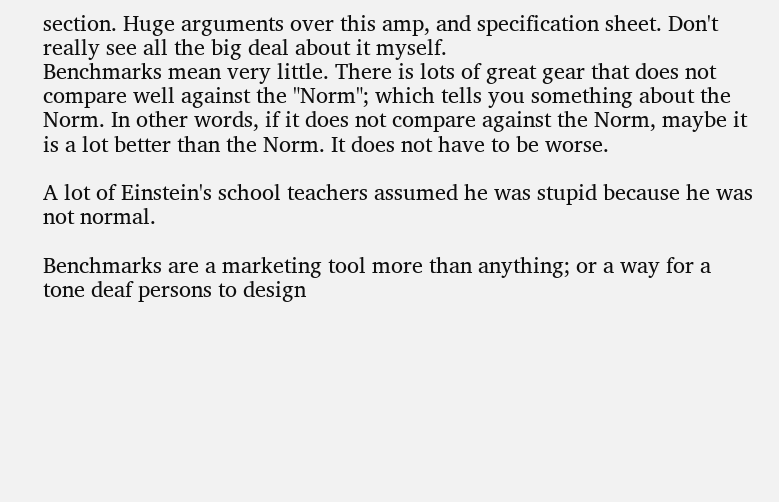section. Huge arguments over this amp, and specification sheet. Don't really see all the big deal about it myself.
Benchmarks mean very little. There is lots of great gear that does not compare well against the "Norm"; which tells you something about the Norm. In other words, if it does not compare against the Norm, maybe it is a lot better than the Norm. It does not have to be worse.

A lot of Einstein's school teachers assumed he was stupid because he was not normal.

Benchmarks are a marketing tool more than anything; or a way for a tone deaf persons to design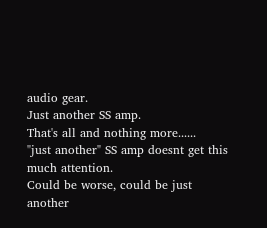audio gear.
Just another SS amp.
That's all and nothing more......
"just another" SS amp doesnt get this much attention.
Could be worse, could be just another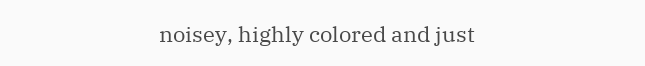noisey, highly colored and just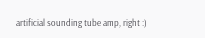artificial sounding tube amp, right :)